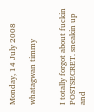Monday, 14 July 2008

whatagwan timmy


I totally forgot about fuckin POSTSECRET. sneakin up and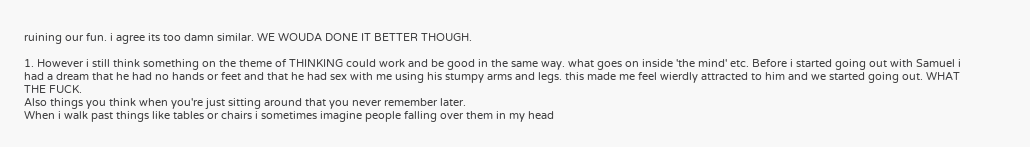ruining our fun. i agree its too damn similar. WE WOUDA DONE IT BETTER THOUGH.

1. However i still think something on the theme of THINKING could work and be good in the same way. what goes on inside 'the mind' etc. Before i started going out with Samuel i had a dream that he had no hands or feet and that he had sex with me using his stumpy arms and legs. this made me feel wierdly attracted to him and we started going out. WHAT THE FUCK.
Also things you think when you're just sitting around that you never remember later.
When i walk past things like tables or chairs i sometimes imagine people falling over them in my head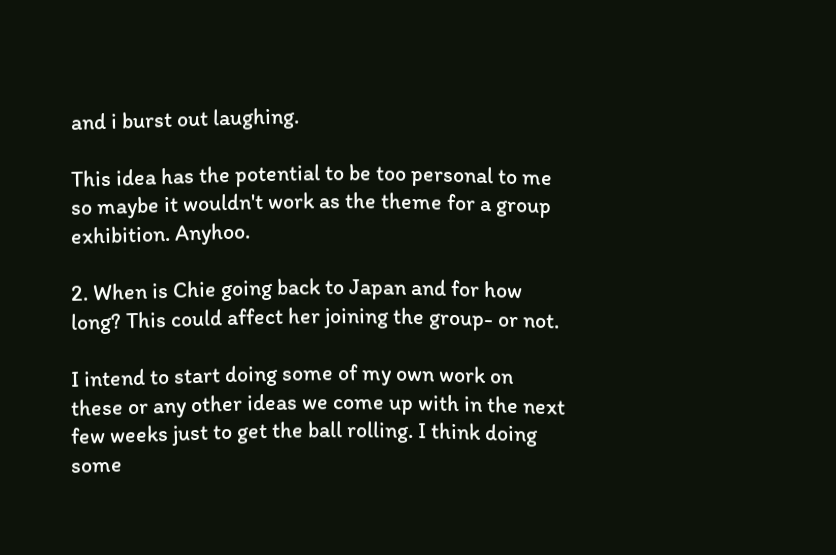and i burst out laughing.

This idea has the potential to be too personal to me so maybe it wouldn't work as the theme for a group exhibition. Anyhoo.

2. When is Chie going back to Japan and for how long? This could affect her joining the group- or not.

I intend to start doing some of my own work on these or any other ideas we come up with in the next few weeks just to get the ball rolling. I think doing some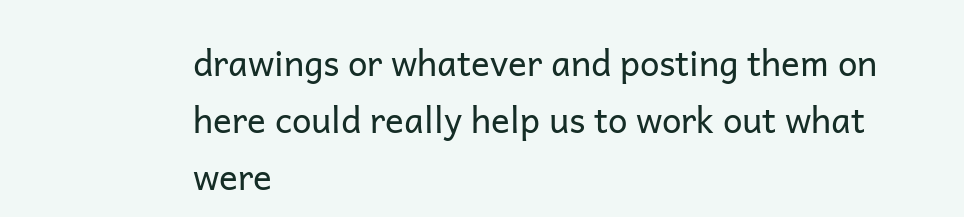drawings or whatever and posting them on here could really help us to work out what were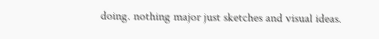doing. nothing major just sketches and visual ideas.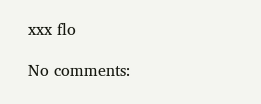xxx flo

No comments: